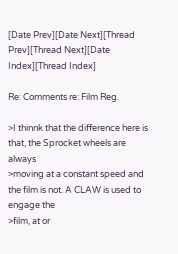[Date Prev][Date Next][Thread Prev][Thread Next][Date Index][Thread Index]

Re: Comments re: Film Reg.

>I thinnk that the difference here is that, the Sprocket wheels are always
>moving at a constant speed and the film is not. A CLAW is used to engage the
>film, at or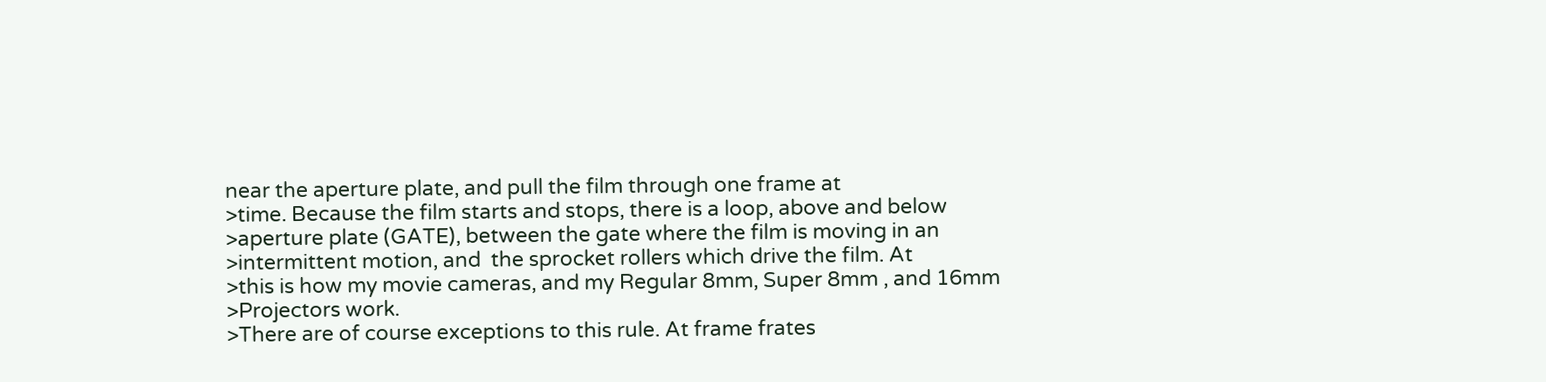near the aperture plate, and pull the film through one frame at
>time. Because the film starts and stops, there is a loop, above and below
>aperture plate (GATE), between the gate where the film is moving in an
>intermittent motion, and  the sprocket rollers which drive the film. At
>this is how my movie cameras, and my Regular 8mm, Super 8mm , and 16mm
>Projectors work.
>There are of course exceptions to this rule. At frame frates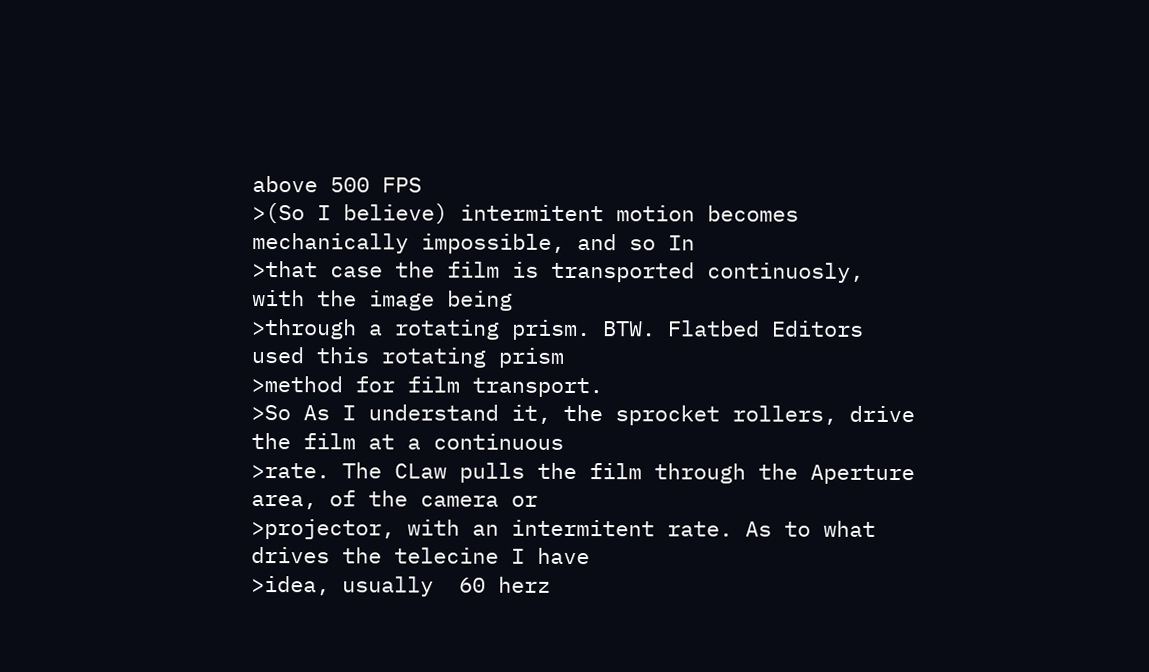above 500 FPS
>(So I believe) intermitent motion becomes mechanically impossible, and so In
>that case the film is transported continuosly, with the image being
>through a rotating prism. BTW. Flatbed Editors used this rotating prism
>method for film transport.
>So As I understand it, the sprocket rollers, drive the film at a continuous
>rate. The CLaw pulls the film through the Aperture area, of the camera or
>projector, with an intermitent rate. As to what drives the telecine I have
>idea, usually  60 herz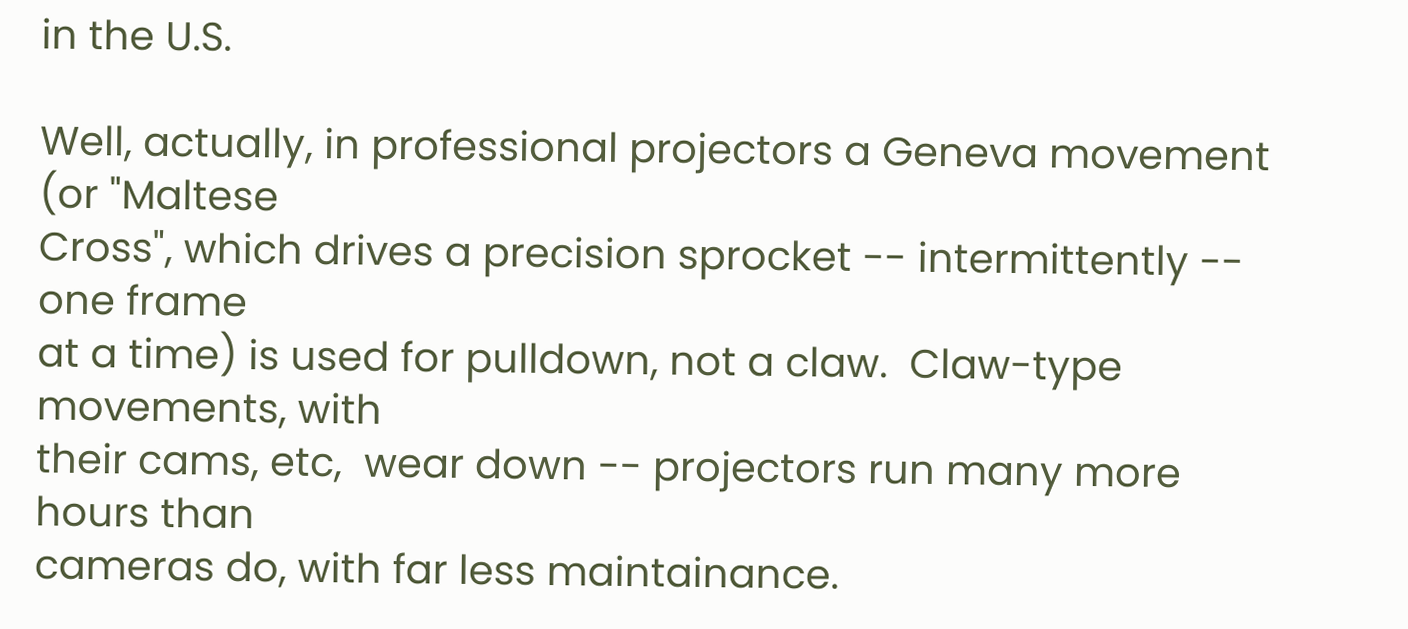in the U.S.

Well, actually, in professional projectors a Geneva movement (or "Maltese
Cross", which drives a precision sprocket -- intermittently --  one frame
at a time) is used for pulldown, not a claw.  Claw-type movements, with
their cams, etc,  wear down -- projectors run many more hours than
cameras do, with far less maintainance.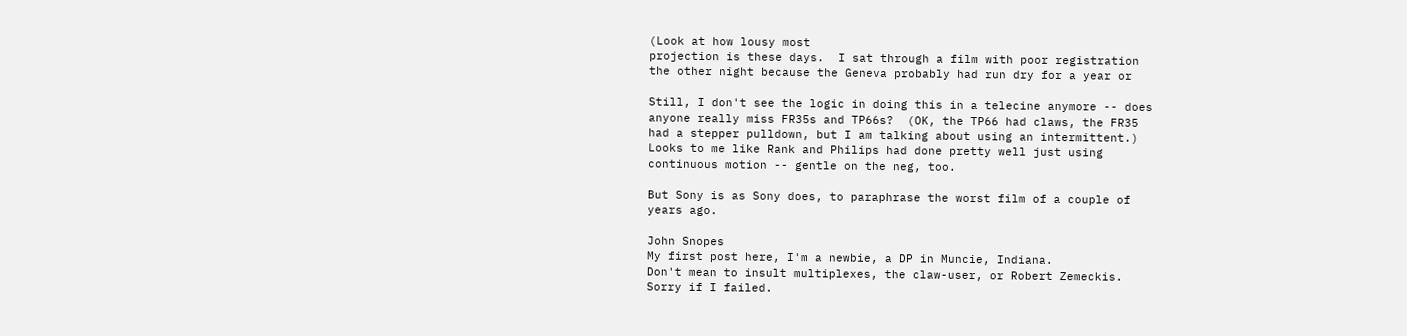(Look at how lousy most
projection is these days.  I sat through a film with poor registration
the other night because the Geneva probably had run dry for a year or

Still, I don't see the logic in doing this in a telecine anymore -- does
anyone really miss FR35s and TP66s?  (OK, the TP66 had claws, the FR35
had a stepper pulldown, but I am talking about using an intermittent.)
Looks to me like Rank and Philips had done pretty well just using
continuous motion -- gentle on the neg, too.

But Sony is as Sony does, to paraphrase the worst film of a couple of
years ago.

John Snopes
My first post here, I'm a newbie, a DP in Muncie, Indiana.
Don't mean to insult multiplexes, the claw-user, or Robert Zemeckis.
Sorry if I failed.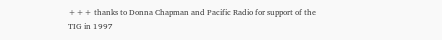+++ thanks to Donna Chapman and Pacific Radio for support of the TIG in 1997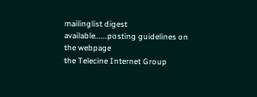mailinglist digest available......posting guidelines on the webpage
the Telecine Internet Group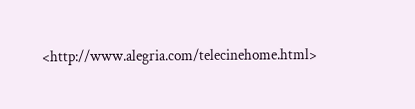<http://www.alegria.com/telecinehome.html>